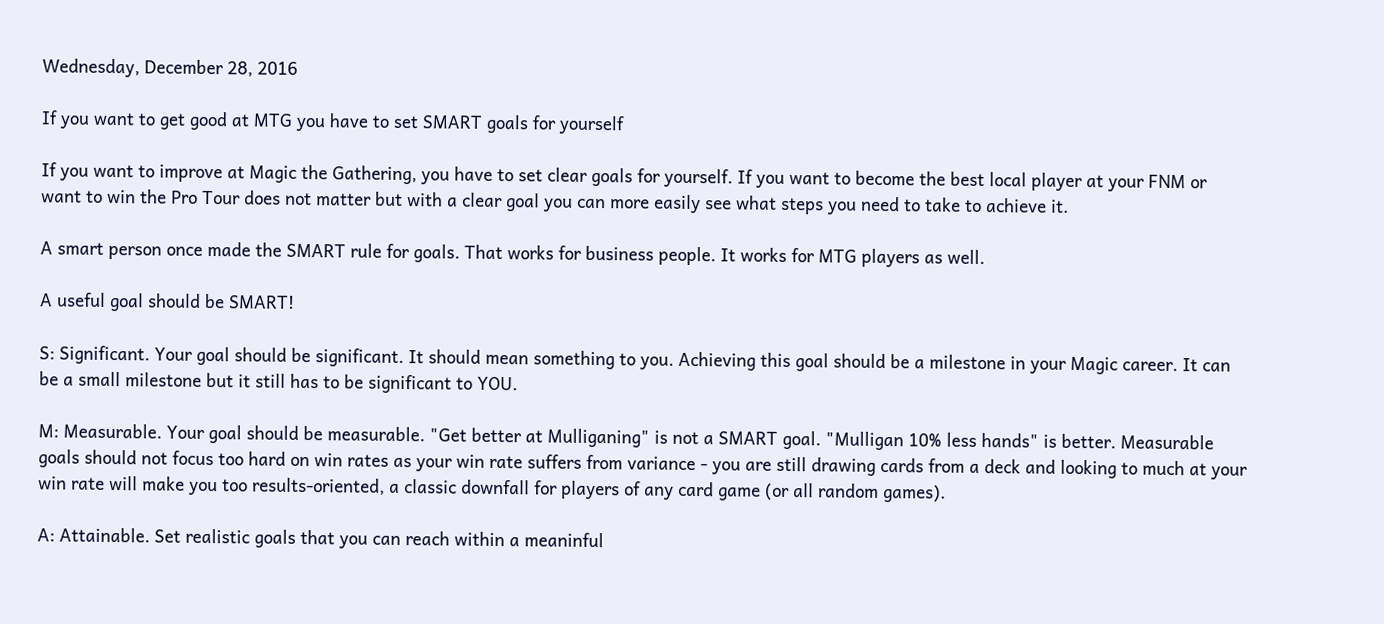Wednesday, December 28, 2016

If you want to get good at MTG you have to set SMART goals for yourself

If you want to improve at Magic the Gathering, you have to set clear goals for yourself. If you want to become the best local player at your FNM or want to win the Pro Tour does not matter but with a clear goal you can more easily see what steps you need to take to achieve it.

A smart person once made the SMART rule for goals. That works for business people. It works for MTG players as well.

A useful goal should be SMART!

S: Significant. Your goal should be significant. It should mean something to you. Achieving this goal should be a milestone in your Magic career. It can be a small milestone but it still has to be significant to YOU.

M: Measurable. Your goal should be measurable. "Get better at Mulliganing" is not a SMART goal. "Mulligan 10% less hands" is better. Measurable goals should not focus too hard on win rates as your win rate suffers from variance - you are still drawing cards from a deck and looking to much at your win rate will make you too results-oriented, a classic downfall for players of any card game (or all random games).

A: Attainable. Set realistic goals that you can reach within a meaninful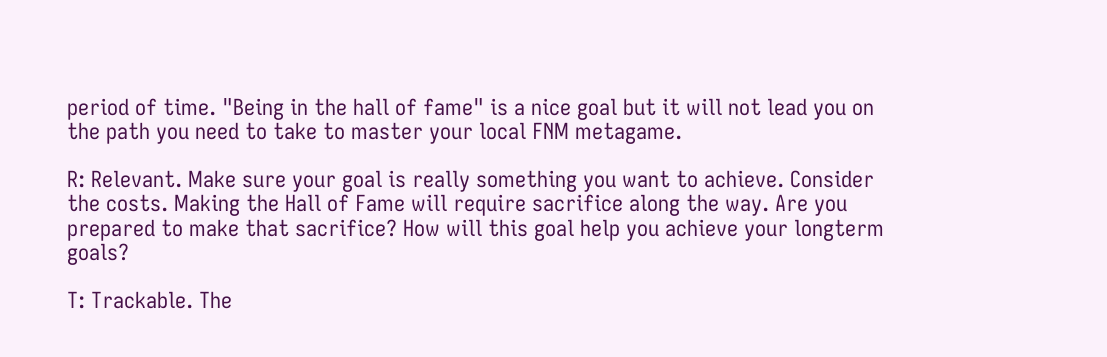period of time. "Being in the hall of fame" is a nice goal but it will not lead you on the path you need to take to master your local FNM metagame.

R: Relevant. Make sure your goal is really something you want to achieve. Consider the costs. Making the Hall of Fame will require sacrifice along the way. Are you prepared to make that sacrifice? How will this goal help you achieve your longterm goals?

T: Trackable. The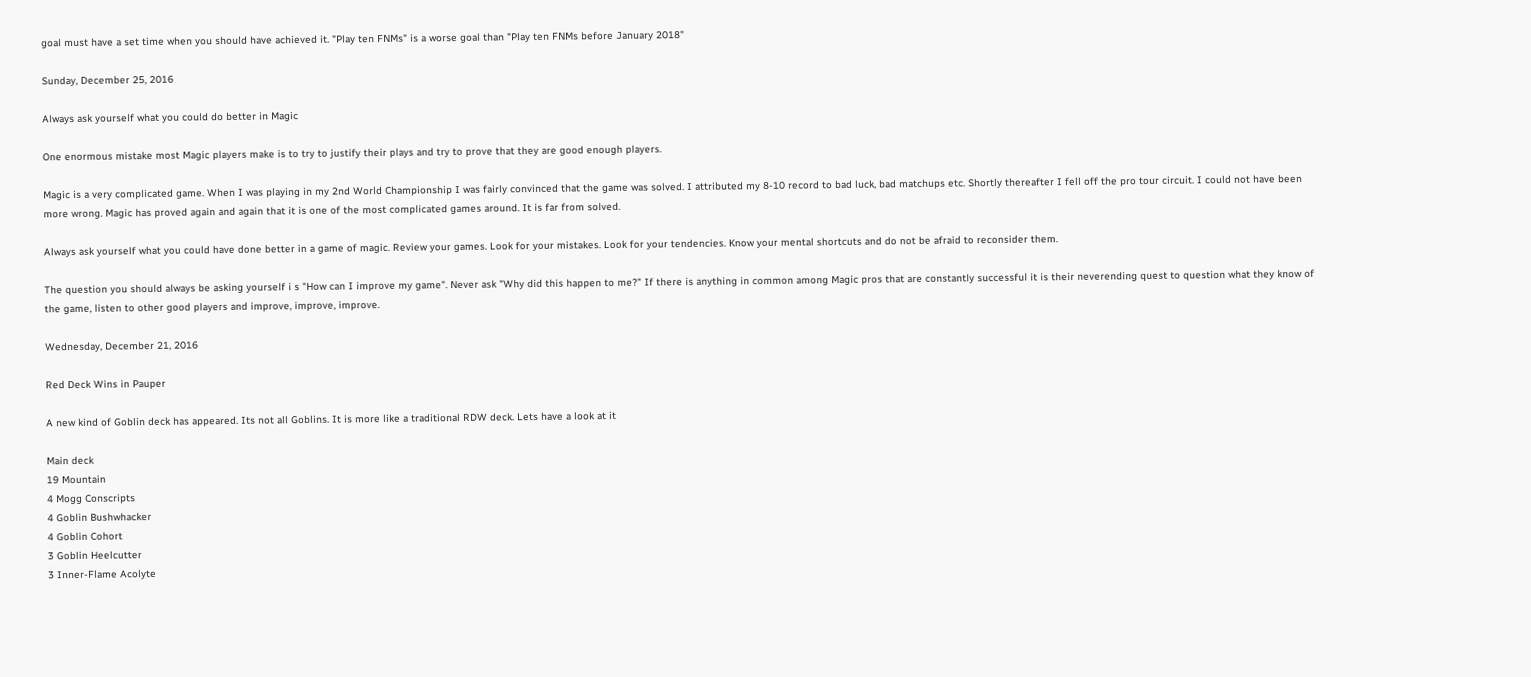goal must have a set time when you should have achieved it. "Play ten FNMs" is a worse goal than "Play ten FNMs before January 2018"

Sunday, December 25, 2016

Always ask yourself what you could do better in Magic

One enormous mistake most Magic players make is to try to justify their plays and try to prove that they are good enough players.

Magic is a very complicated game. When I was playing in my 2nd World Championship I was fairly convinced that the game was solved. I attributed my 8-10 record to bad luck, bad matchups etc. Shortly thereafter I fell off the pro tour circuit. I could not have been more wrong. Magic has proved again and again that it is one of the most complicated games around. It is far from solved.

Always ask yourself what you could have done better in a game of magic. Review your games. Look for your mistakes. Look for your tendencies. Know your mental shortcuts and do not be afraid to reconsider them.

The question you should always be asking yourself i s "How can I improve my game". Never ask "Why did this happen to me?" If there is anything in common among Magic pros that are constantly successful it is their neverending quest to question what they know of the game, listen to other good players and improve, improve, improve.

Wednesday, December 21, 2016

Red Deck Wins in Pauper

A new kind of Goblin deck has appeared. Its not all Goblins. It is more like a traditional RDW deck. Lets have a look at it

Main deck
19 Mountain
4 Mogg Conscripts
4 Goblin Bushwhacker
4 Goblin Cohort
3 Goblin Heelcutter
3 Inner-Flame Acolyte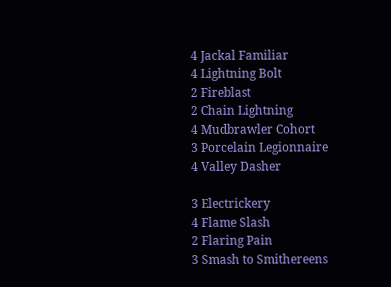4 Jackal Familiar
4 Lightning Bolt
2 Fireblast
2 Chain Lightning
4 Mudbrawler Cohort
3 Porcelain Legionnaire
4 Valley Dasher

3 Electrickery
4 Flame Slash
2 Flaring Pain
3 Smash to Smithereens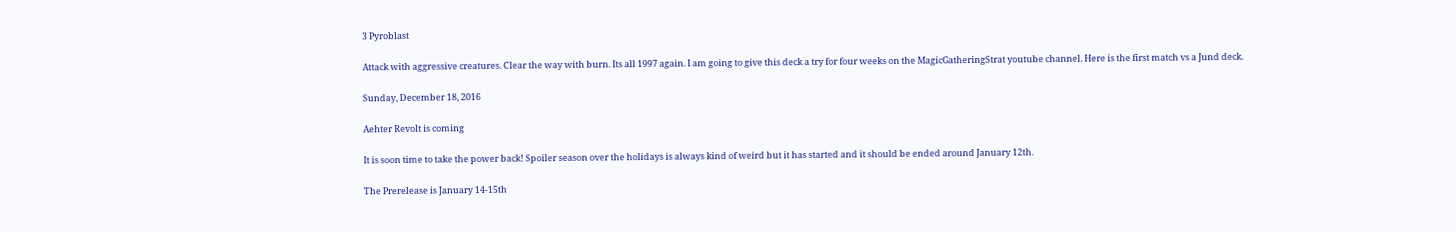3 Pyroblast

Attack with aggressive creatures. Clear the way with burn. Its all 1997 again. I am going to give this deck a try for four weeks on the MagicGatheringStrat youtube channel. Here is the first match vs a Jund deck.

Sunday, December 18, 2016

Aehter Revolt is coming

It is soon time to take the power back! Spoiler season over the holidays is always kind of weird but it has started and it should be ended around January 12th.

The Prerelease is January 14-15th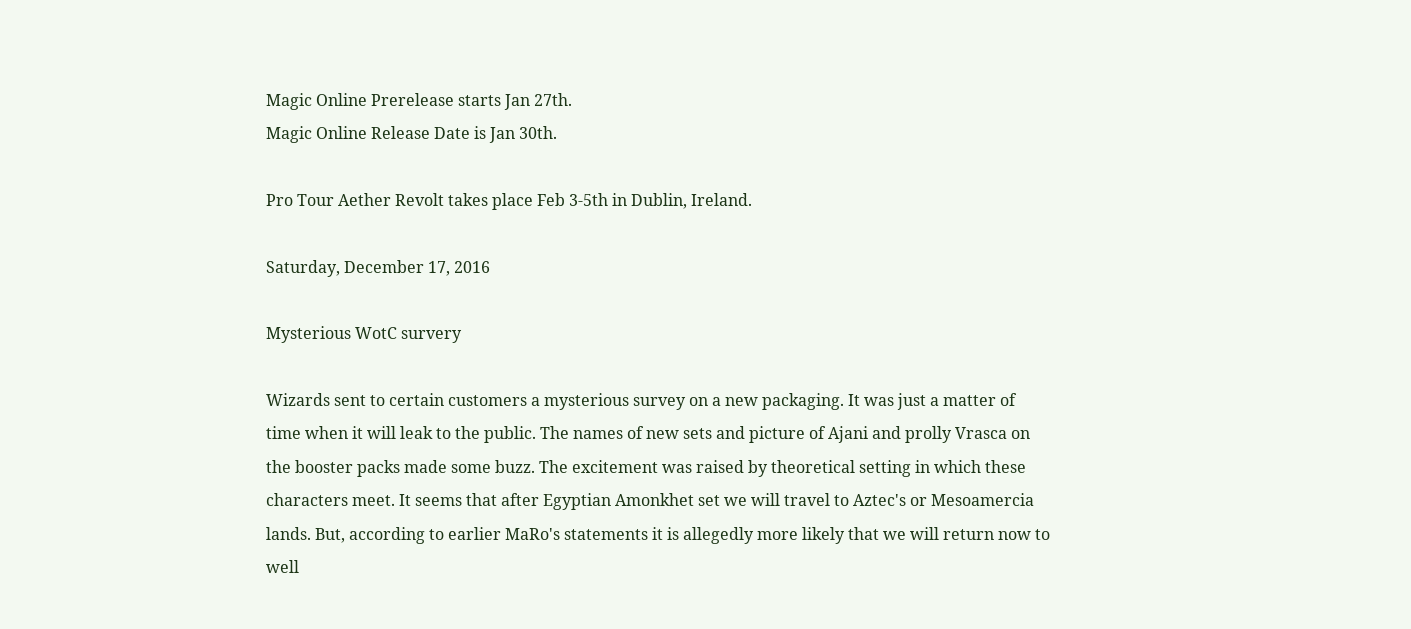Magic Online Prerelease starts Jan 27th.
Magic Online Release Date is Jan 30th.

Pro Tour Aether Revolt takes place Feb 3-5th in Dublin, Ireland.

Saturday, December 17, 2016

Mysterious WotC survery

Wizards sent to certain customers a mysterious survey on a new packaging. It was just a matter of time when it will leak to the public. The names of new sets and picture of Ajani and prolly Vrasca on the booster packs made some buzz. The excitement was raised by theoretical setting in which these characters meet. It seems that after Egyptian Amonkhet set we will travel to Aztec's or Mesoamercia lands. But, according to earlier MaRo's statements it is allegedly more likely that we will return now to well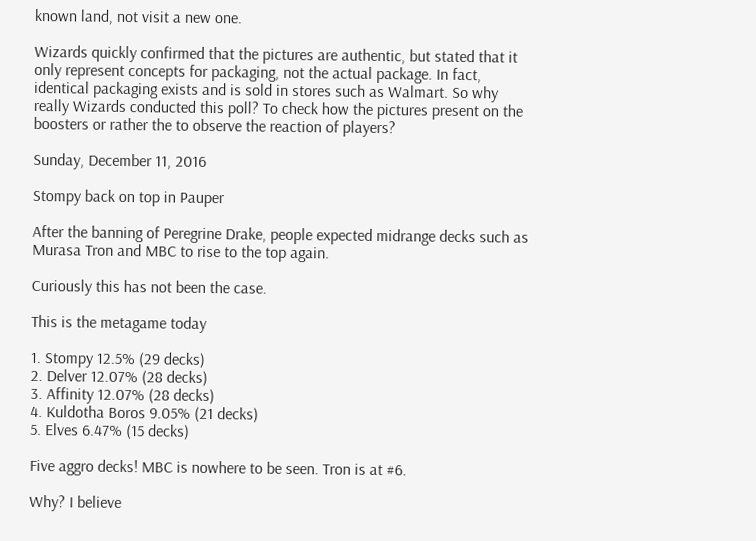known land, not visit a new one.

Wizards quickly confirmed that the pictures are authentic, but stated that it only represent concepts for packaging, not the actual package. In fact, identical packaging exists and is sold in stores such as Walmart. So why really Wizards conducted this poll? To check how the pictures present on the boosters or rather the to observe the reaction of players?

Sunday, December 11, 2016

Stompy back on top in Pauper

After the banning of Peregrine Drake, people expected midrange decks such as Murasa Tron and MBC to rise to the top again.

Curiously this has not been the case.

This is the metagame today

1. Stompy 12.5% (29 decks)
2. Delver 12.07% (28 decks)
3. Affinity 12.07% (28 decks)
4. Kuldotha Boros 9.05% (21 decks)
5. Elves 6.47% (15 decks)

Five aggro decks! MBC is nowhere to be seen. Tron is at #6.

Why? I believe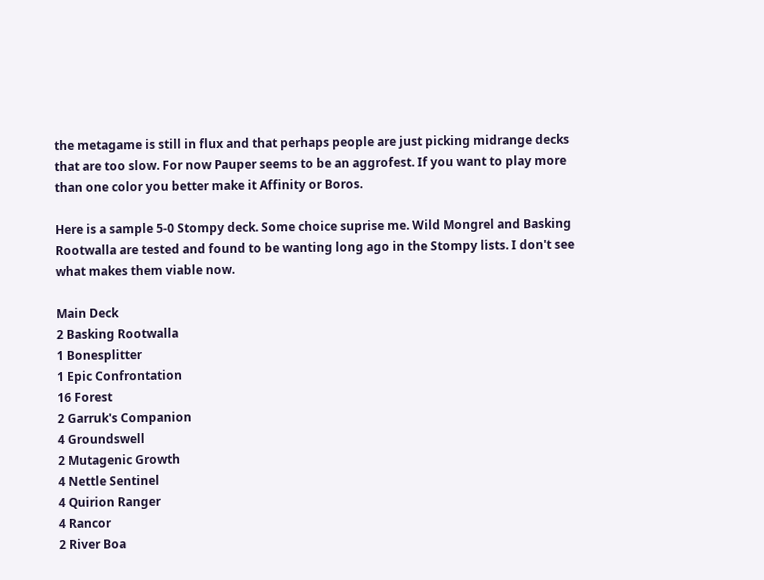the metagame is still in flux and that perhaps people are just picking midrange decks that are too slow. For now Pauper seems to be an aggrofest. If you want to play more than one color you better make it Affinity or Boros.

Here is a sample 5-0 Stompy deck. Some choice suprise me. Wild Mongrel and Basking Rootwalla are tested and found to be wanting long ago in the Stompy lists. I don't see what makes them viable now.

Main Deck
2 Basking Rootwalla
1 Bonesplitter
1 Epic Confrontation
16 Forest
2 Garruk's Companion
4 Groundswell
2 Mutagenic Growth
4 Nettle Sentinel
4 Quirion Ranger
4 Rancor
2 River Boa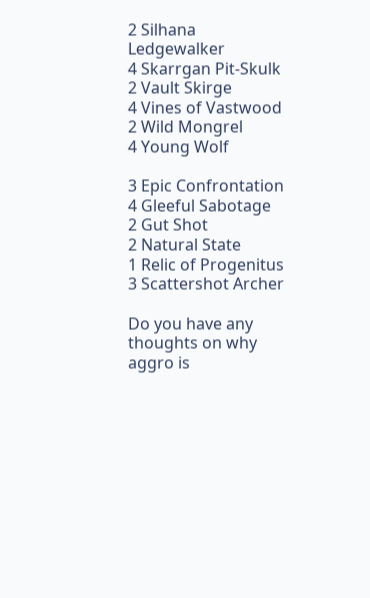2 Silhana Ledgewalker
4 Skarrgan Pit-Skulk
2 Vault Skirge
4 Vines of Vastwood
2 Wild Mongrel
4 Young Wolf

3 Epic Confrontation
4 Gleeful Sabotage
2 Gut Shot
2 Natural State
1 Relic of Progenitus
3 Scattershot Archer

Do you have any thoughts on why aggro is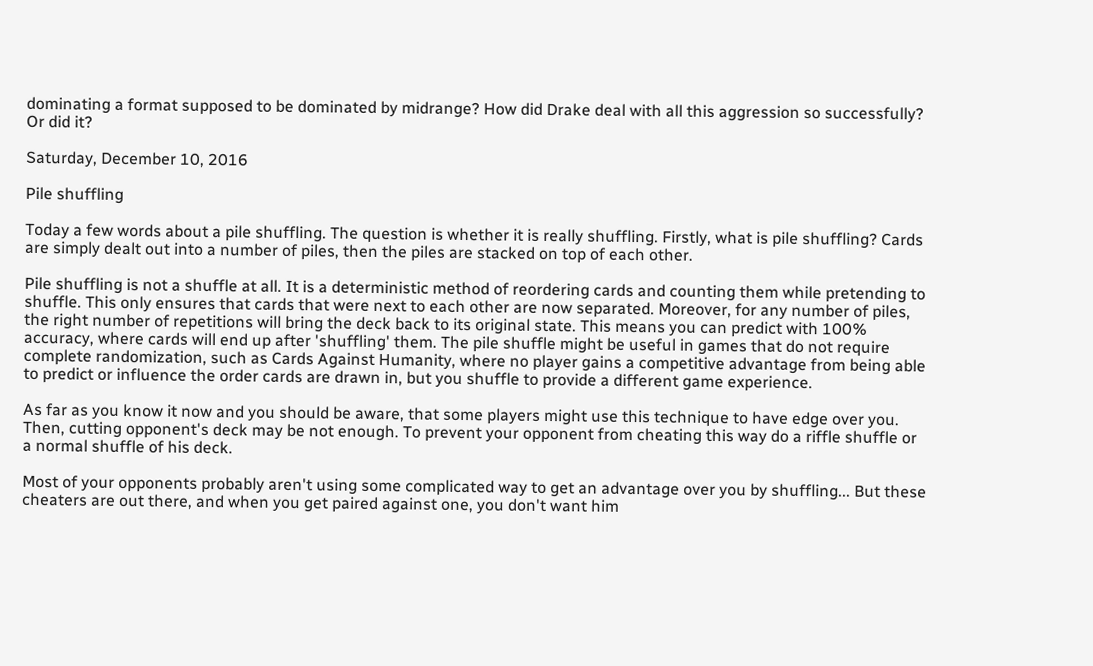dominating a format supposed to be dominated by midrange? How did Drake deal with all this aggression so successfully? Or did it?

Saturday, December 10, 2016

Pile shuffling

Today a few words about a pile shuffling. The question is whether it is really shuffling. Firstly, what is pile shuffling? Cards are simply dealt out into a number of piles, then the piles are stacked on top of each other.

Pile shuffling is not a shuffle at all. It is a deterministic method of reordering cards and counting them while pretending to shuffle. This only ensures that cards that were next to each other are now separated. Moreover, for any number of piles, the right number of repetitions will bring the deck back to its original state. This means you can predict with 100% accuracy, where cards will end up after 'shuffling' them. The pile shuffle might be useful in games that do not require complete randomization, such as Cards Against Humanity, where no player gains a competitive advantage from being able to predict or influence the order cards are drawn in, but you shuffle to provide a different game experience.

As far as you know it now and you should be aware, that some players might use this technique to have edge over you. Then, cutting opponent's deck may be not enough. To prevent your opponent from cheating this way do a riffle shuffle or a normal shuffle of his deck.

Most of your opponents probably aren't using some complicated way to get an advantage over you by shuffling... But these cheaters are out there, and when you get paired against one, you don't want him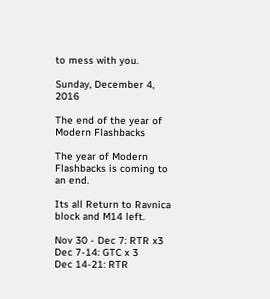to mess with you.

Sunday, December 4, 2016

The end of the year of Modern Flashbacks

The year of Modern Flashbacks is coming to an end.

Its all Return to Ravnica block and M14 left.

Nov 30 - Dec 7: RTR x3
Dec 7-14: GTC x 3
Dec 14-21: RTR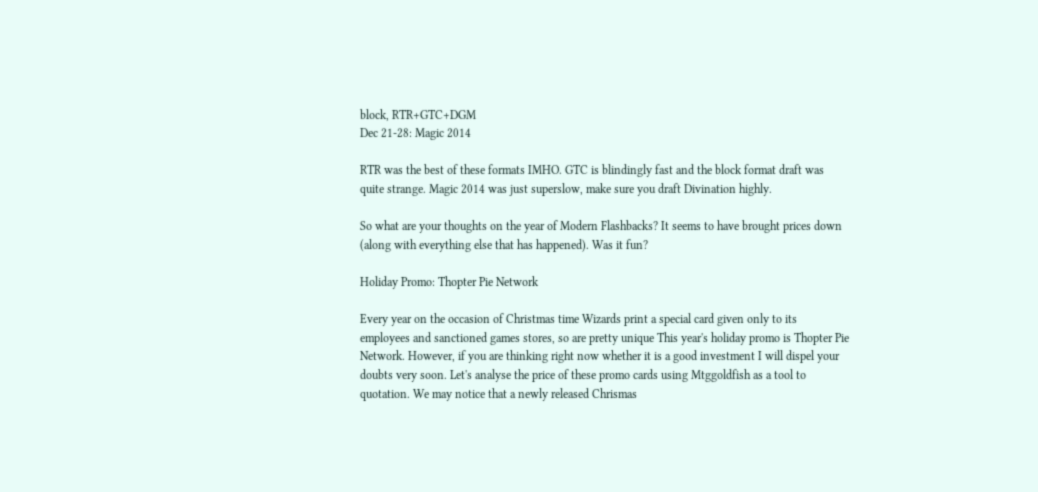block, RTR+GTC+DGM
Dec 21-28: Magic 2014

RTR was the best of these formats IMHO. GTC is blindingly fast and the block format draft was quite strange. Magic 2014 was just superslow, make sure you draft Divination highly.

So what are your thoughts on the year of Modern Flashbacks? It seems to have brought prices down (along with everything else that has happened). Was it fun?

Holiday Promo: Thopter Pie Network

Every year on the occasion of Christmas time Wizards print a special card given only to its employees and sanctioned games stores, so are pretty unique This year's holiday promo is Thopter Pie Network. However, if you are thinking right now whether it is a good investment I will dispel your doubts very soon. Let's analyse the price of these promo cards using Mtggoldfish as a tool to quotation. We may notice that a newly released Chrismas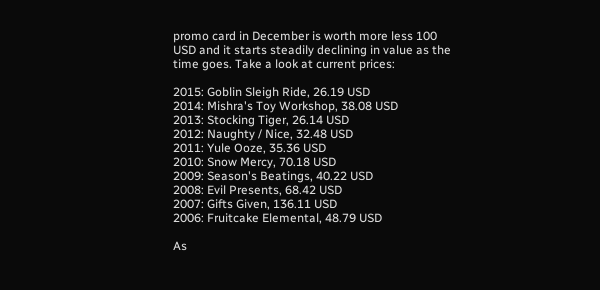promo card in December is worth more less 100 USD and it starts steadily declining in value as the time goes. Take a look at current prices:

2015: Goblin Sleigh Ride, 26.19 USD
2014: Mishra's Toy Workshop, 38.08 USD
2013: Stocking Tiger, 26.14 USD
2012: Naughty / Nice, 32.48 USD
2011: Yule Ooze, 35.36 USD
2010: Snow Mercy, 70.18 USD
2009: Season's Beatings, 40.22 USD
2008: Evil Presents, 68.42 USD
2007: Gifts Given, 136.11 USD
2006: Fruitcake Elemental, 48.79 USD

As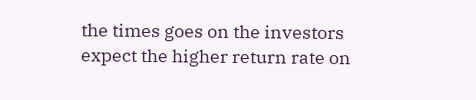the times goes on the investors expect the higher return rate on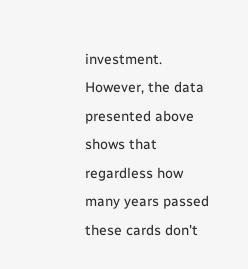investment. However, the data presented above shows that regardless how many years passed these cards don't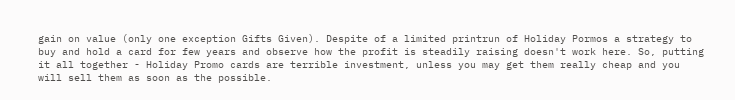gain on value (only one exception Gifts Given). Despite of a limited printrun of Holiday Pormos a strategy to buy and hold a card for few years and observe how the profit is steadily raising doesn't work here. So, putting it all together - Holiday Promo cards are terrible investment, unless you may get them really cheap and you will sell them as soon as the possible.